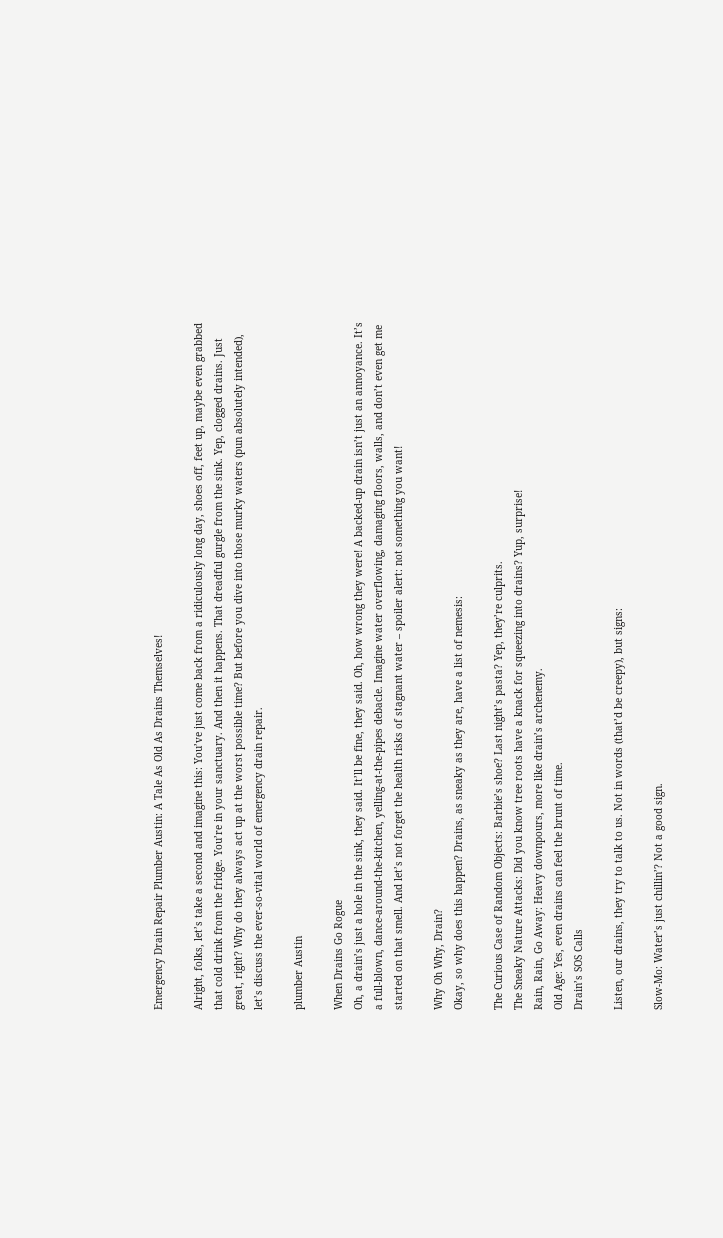Emergency Drain Repair Plumber Austin: A Tale As Old As Drains Themselves!

Alright, folks, let’s take a second and imagine this: You’ve just come back from a ridiculously long day, shoes off, feet up, maybe even grabbed that cold drink from the fridge. You’re in your sanctuary. And then it happens. That dreadful gurgle from the sink. Yep, clogged drains. Just great, right? Why do they always act up at the worst possible time? But before you dive into those murky waters (pun absolutely intended), let’s discuss the ever-so-vital world of emergency drain repair.

plumber Austin

When Drains Go Rogue
Oh, a drain’s just a hole in the sink, they said. It’ll be fine, they said. Oh, how wrong they were! A backed-up drain isn’t just an annoyance. It’s a full-blown, dance-around-the-kitchen, yelling-at-the-pipes debacle. Imagine water overflowing, damaging floors, walls, and don’t even get me started on that smell. And let’s not forget the health risks of stagnant water – spoiler alert: not something you want!

Why Oh Why, Drain?
Okay, so why does this happen? Drains, as sneaky as they are, have a list of nemesis:

The Curious Case of Random Objects: Barbie’s shoe? Last night’s pasta? Yep, they’re culprits.
The Sneaky Nature Attacks: Did you know tree roots have a knack for squeezing into drains? Yup, surprise!
Rain, Rain, Go Away: Heavy downpours, more like drain’s archenemy.
Old Age: Yes, even drains can feel the brunt of time.
Drain’s SOS Calls

Listen, our drains, they try to talk to us. Not in words (that’d be creepy), but signs:

Slow-Mo: Water’s just chillin’? Not a good sign.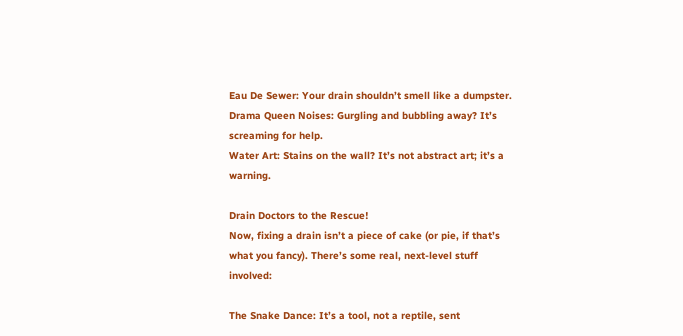Eau De Sewer: Your drain shouldn’t smell like a dumpster.
Drama Queen Noises: Gurgling and bubbling away? It’s screaming for help.
Water Art: Stains on the wall? It’s not abstract art; it’s a warning.

Drain Doctors to the Rescue!
Now, fixing a drain isn’t a piece of cake (or pie, if that’s what you fancy). There’s some real, next-level stuff involved:

The Snake Dance: It’s a tool, not a reptile, sent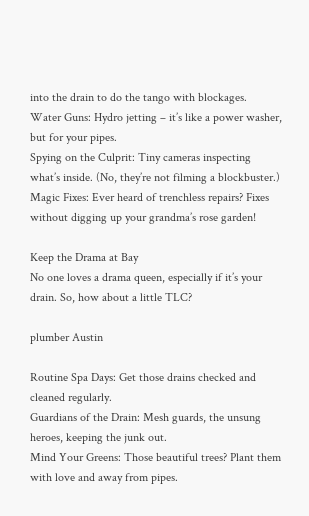into the drain to do the tango with blockages.
Water Guns: Hydro jetting – it’s like a power washer, but for your pipes.
Spying on the Culprit: Tiny cameras inspecting what’s inside. (No, they’re not filming a blockbuster.)
Magic Fixes: Ever heard of trenchless repairs? Fixes without digging up your grandma’s rose garden!

Keep the Drama at Bay
No one loves a drama queen, especially if it’s your drain. So, how about a little TLC?

plumber Austin

Routine Spa Days: Get those drains checked and cleaned regularly.
Guardians of the Drain: Mesh guards, the unsung heroes, keeping the junk out.
Mind Your Greens: Those beautiful trees? Plant them with love and away from pipes.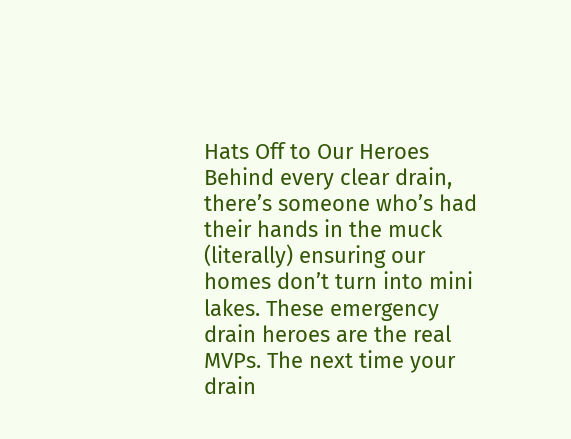Hats Off to Our Heroes
Behind every clear drain, there’s someone who’s had their hands in the muck (literally) ensuring our homes don’t turn into mini lakes. These emergency drain heroes are the real MVPs. The next time your drain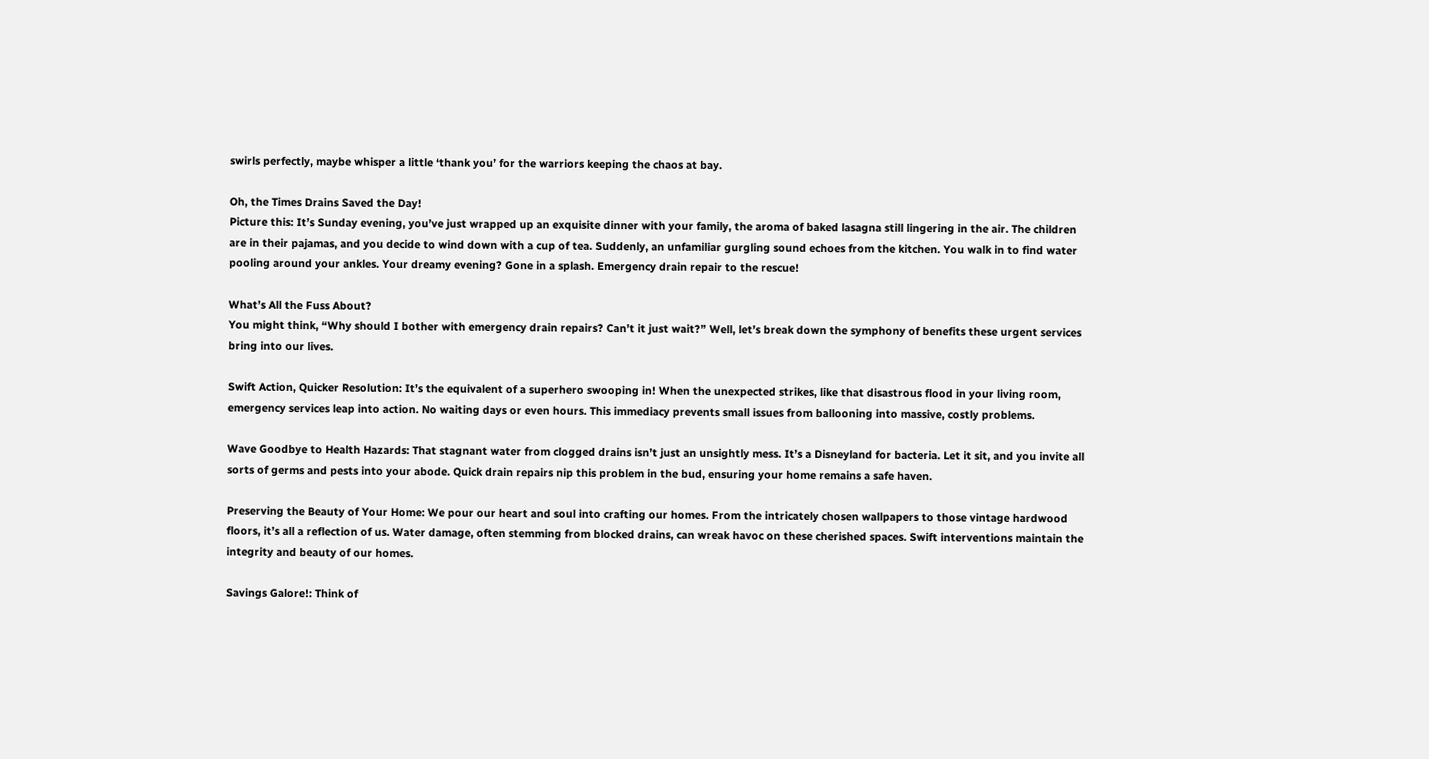swirls perfectly, maybe whisper a little ‘thank you’ for the warriors keeping the chaos at bay.

Oh, the Times Drains Saved the Day!
Picture this: It’s Sunday evening, you’ve just wrapped up an exquisite dinner with your family, the aroma of baked lasagna still lingering in the air. The children are in their pajamas, and you decide to wind down with a cup of tea. Suddenly, an unfamiliar gurgling sound echoes from the kitchen. You walk in to find water pooling around your ankles. Your dreamy evening? Gone in a splash. Emergency drain repair to the rescue!

What’s All the Fuss About?
You might think, “Why should I bother with emergency drain repairs? Can’t it just wait?” Well, let’s break down the symphony of benefits these urgent services bring into our lives.

Swift Action, Quicker Resolution: It’s the equivalent of a superhero swooping in! When the unexpected strikes, like that disastrous flood in your living room, emergency services leap into action. No waiting days or even hours. This immediacy prevents small issues from ballooning into massive, costly problems.

Wave Goodbye to Health Hazards: That stagnant water from clogged drains isn’t just an unsightly mess. It’s a Disneyland for bacteria. Let it sit, and you invite all sorts of germs and pests into your abode. Quick drain repairs nip this problem in the bud, ensuring your home remains a safe haven.

Preserving the Beauty of Your Home: We pour our heart and soul into crafting our homes. From the intricately chosen wallpapers to those vintage hardwood floors, it’s all a reflection of us. Water damage, often stemming from blocked drains, can wreak havoc on these cherished spaces. Swift interventions maintain the integrity and beauty of our homes.

Savings Galore!: Think of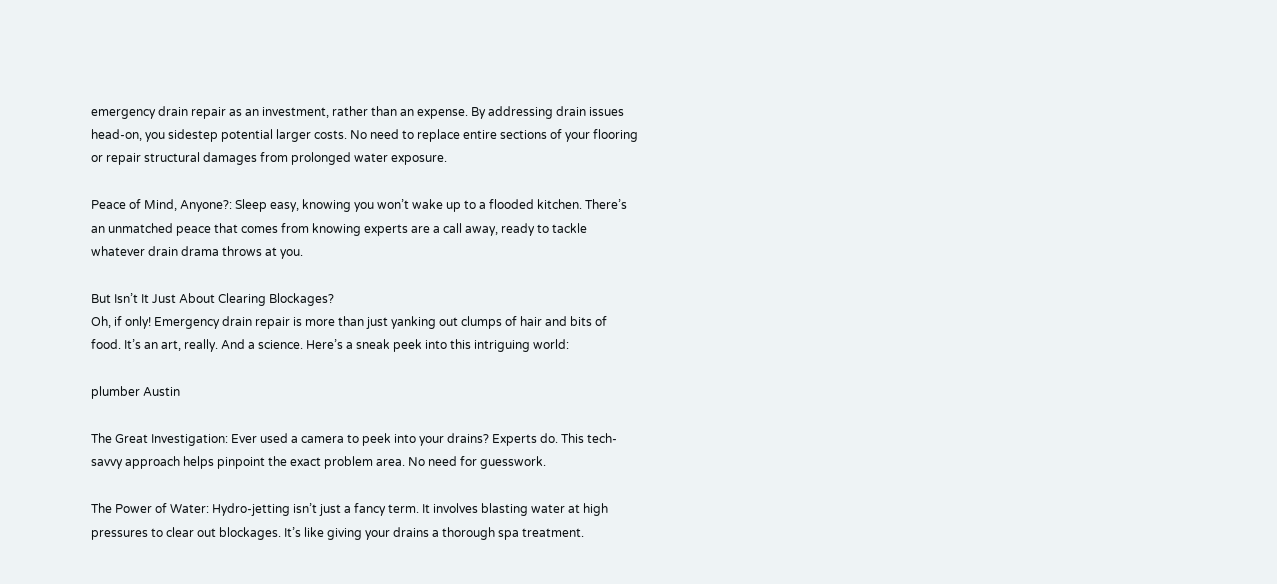emergency drain repair as an investment, rather than an expense. By addressing drain issues head-on, you sidestep potential larger costs. No need to replace entire sections of your flooring or repair structural damages from prolonged water exposure.

Peace of Mind, Anyone?: Sleep easy, knowing you won’t wake up to a flooded kitchen. There’s an unmatched peace that comes from knowing experts are a call away, ready to tackle whatever drain drama throws at you.

But Isn’t It Just About Clearing Blockages?
Oh, if only! Emergency drain repair is more than just yanking out clumps of hair and bits of food. It’s an art, really. And a science. Here’s a sneak peek into this intriguing world:

plumber Austin

The Great Investigation: Ever used a camera to peek into your drains? Experts do. This tech-savvy approach helps pinpoint the exact problem area. No need for guesswork.

The Power of Water: Hydro-jetting isn’t just a fancy term. It involves blasting water at high pressures to clear out blockages. It’s like giving your drains a thorough spa treatment.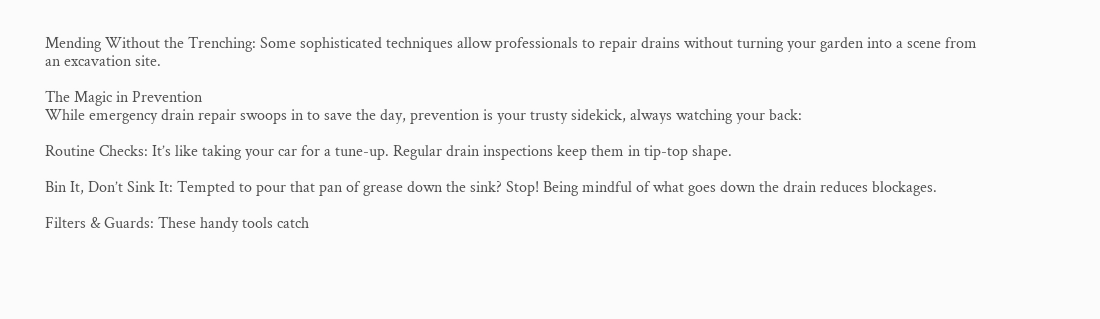Mending Without the Trenching: Some sophisticated techniques allow professionals to repair drains without turning your garden into a scene from an excavation site.

The Magic in Prevention
While emergency drain repair swoops in to save the day, prevention is your trusty sidekick, always watching your back:

Routine Checks: It’s like taking your car for a tune-up. Regular drain inspections keep them in tip-top shape.

Bin It, Don’t Sink It: Tempted to pour that pan of grease down the sink? Stop! Being mindful of what goes down the drain reduces blockages.

Filters & Guards: These handy tools catch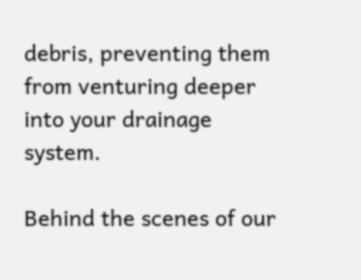debris, preventing them from venturing deeper into your drainage system.

Behind the scenes of our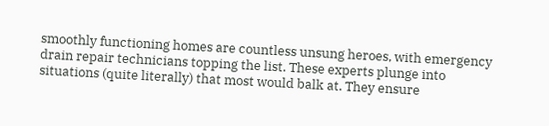smoothly functioning homes are countless unsung heroes, with emergency drain repair technicians topping the list. These experts plunge into situations (quite literally) that most would balk at. They ensure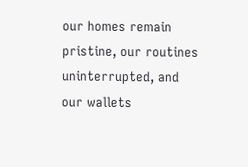our homes remain pristine, our routines uninterrupted, and our wallets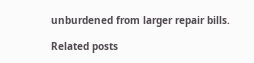unburdened from larger repair bills.

Related posts